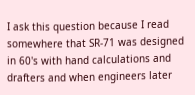I ask this question because I read somewhere that SR-71 was designed in 60's with hand calculations and drafters and when engineers later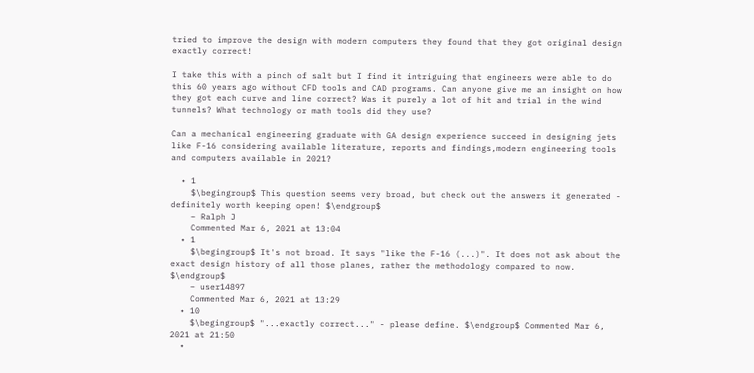tried to improve the design with modern computers they found that they got original design exactly correct!

I take this with a pinch of salt but I find it intriguing that engineers were able to do this 60 years ago without CFD tools and CAD programs. Can anyone give me an insight on how they got each curve and line correct? Was it purely a lot of hit and trial in the wind tunnels? What technology or math tools did they use?

Can a mechanical engineering graduate with GA design experience succeed in designing jets like F-16 considering available literature, reports and findings,modern engineering tools and computers available in 2021?

  • 1
    $\begingroup$ This question seems very broad, but check out the answers it generated - definitely worth keeping open! $\endgroup$
    – Ralph J
    Commented Mar 6, 2021 at 13:04
  • 1
    $\begingroup$ It's not broad. It says "like the F-16 (...)". It does not ask about the exact design history of all those planes, rather the methodology compared to now. $\endgroup$
    – user14897
    Commented Mar 6, 2021 at 13:29
  • 10
    $\begingroup$ "...exactly correct..." - please define. $\endgroup$ Commented Mar 6, 2021 at 21:50
  •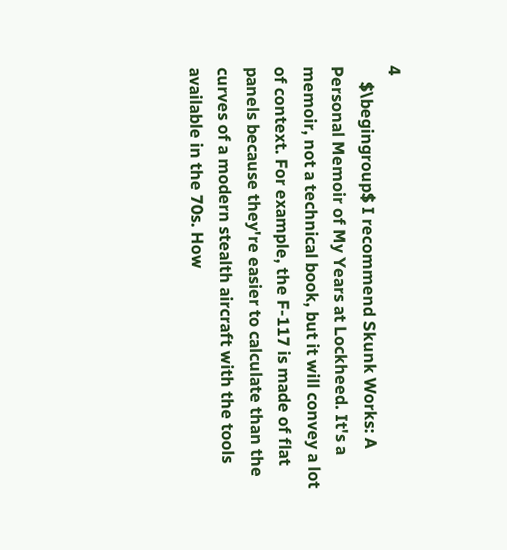4
    $\begingroup$ I recommend Skunk Works: A Personal Memoir of My Years at Lockheed. It's a memoir, not a technical book, but it will convey a lot of context. For example, the F-117 is made of flat panels because they're easier to calculate than the curves of a modern stealth aircraft with the tools available in the 70s. How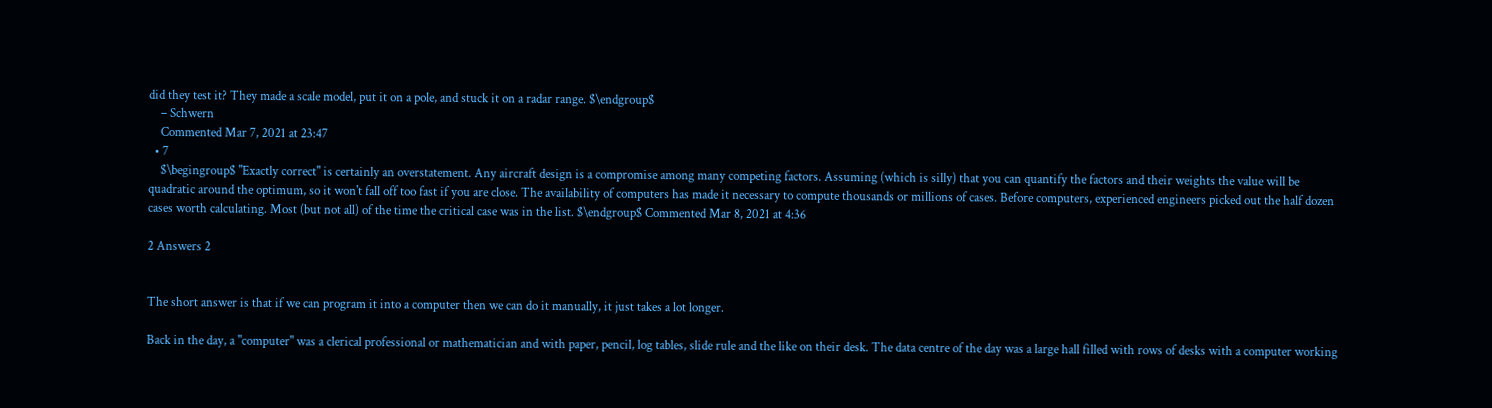did they test it? They made a scale model, put it on a pole, and stuck it on a radar range. $\endgroup$
    – Schwern
    Commented Mar 7, 2021 at 23:47
  • 7
    $\begingroup$ "Exactly correct" is certainly an overstatement. Any aircraft design is a compromise among many competing factors. Assuming (which is silly) that you can quantify the factors and their weights the value will be quadratic around the optimum, so it won't fall off too fast if you are close. The availability of computers has made it necessary to compute thousands or millions of cases. Before computers, experienced engineers picked out the half dozen cases worth calculating. Most (but not all) of the time the critical case was in the list. $\endgroup$ Commented Mar 8, 2021 at 4:36

2 Answers 2


The short answer is that if we can program it into a computer then we can do it manually, it just takes a lot longer.

Back in the day, a "computer" was a clerical professional or mathematician and with paper, pencil, log tables, slide rule and the like on their desk. The data centre of the day was a large hall filled with rows of desks with a computer working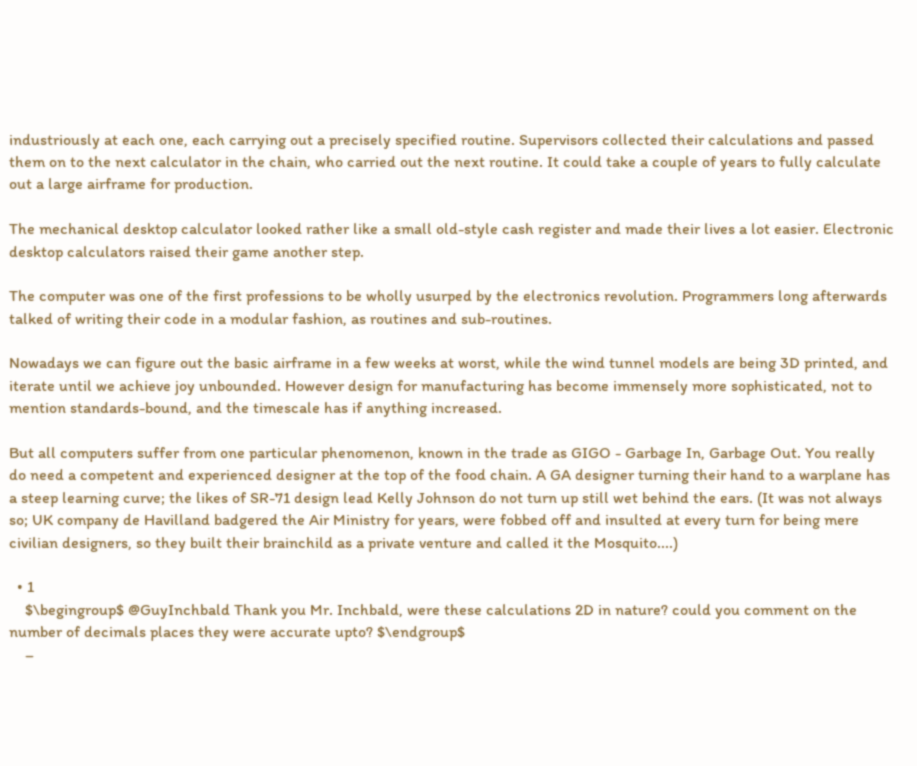industriously at each one, each carrying out a precisely specified routine. Supervisors collected their calculations and passed them on to the next calculator in the chain, who carried out the next routine. It could take a couple of years to fully calculate out a large airframe for production.

The mechanical desktop calculator looked rather like a small old-style cash register and made their lives a lot easier. Electronic desktop calculators raised their game another step.

The computer was one of the first professions to be wholly usurped by the electronics revolution. Programmers long afterwards talked of writing their code in a modular fashion, as routines and sub-routines.

Nowadays we can figure out the basic airframe in a few weeks at worst, while the wind tunnel models are being 3D printed, and iterate until we achieve joy unbounded. However design for manufacturing has become immensely more sophisticated, not to mention standards-bound, and the timescale has if anything increased.

But all computers suffer from one particular phenomenon, known in the trade as GIGO - Garbage In, Garbage Out. You really do need a competent and experienced designer at the top of the food chain. A GA designer turning their hand to a warplane has a steep learning curve; the likes of SR-71 design lead Kelly Johnson do not turn up still wet behind the ears. (It was not always so; UK company de Havilland badgered the Air Ministry for years, were fobbed off and insulted at every turn for being mere civilian designers, so they built their brainchild as a private venture and called it the Mosquito....)

  • 1
    $\begingroup$ @GuyInchbald Thank you Mr. Inchbald, were these calculations 2D in nature? could you comment on the number of decimals places they were accurate upto? $\endgroup$
    –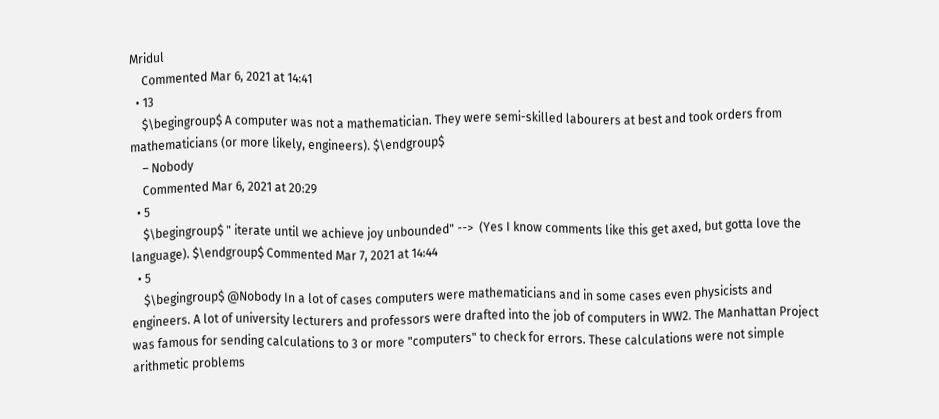Mridul
    Commented Mar 6, 2021 at 14:41
  • 13
    $\begingroup$ A computer was not a mathematician. They were semi-skilled labourers at best and took orders from mathematicians (or more likely, engineers). $\endgroup$
    – Nobody
    Commented Mar 6, 2021 at 20:29
  • 5
    $\begingroup$ " iterate until we achieve joy unbounded" -->  (Yes I know comments like this get axed, but gotta love the language). $\endgroup$ Commented Mar 7, 2021 at 14:44
  • 5
    $\begingroup$ @Nobody In a lot of cases computers were mathematicians and in some cases even physicists and engineers. A lot of university lecturers and professors were drafted into the job of computers in WW2. The Manhattan Project was famous for sending calculations to 3 or more "computers" to check for errors. These calculations were not simple arithmetic problems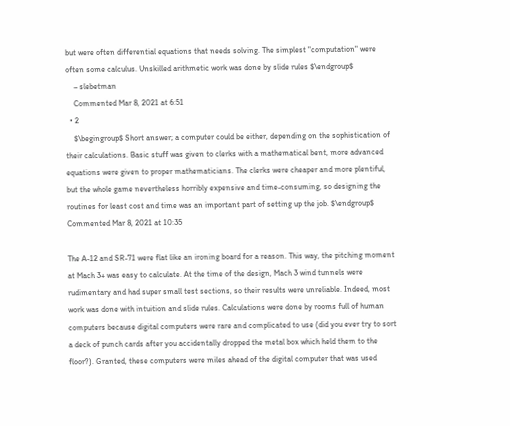but were often differential equations that needs solving. The simplest "computation" were often some calculus. Unskilled arithmetic work was done by slide rules $\endgroup$
    – slebetman
    Commented Mar 8, 2021 at 6:51
  • 2
    $\begingroup$ Short answer; a computer could be either, depending on the sophistication of their calculations. Basic stuff was given to clerks with a mathematical bent, more advanced equations were given to proper mathematicians. The clerks were cheaper and more plentiful, but the whole game nevertheless horribly expensive and time-consuming, so designing the routines for least cost and time was an important part of setting up the job. $\endgroup$ Commented Mar 8, 2021 at 10:35

The A-12 and SR-71 were flat like an ironing board for a reason. This way, the pitching moment at Mach 3+ was easy to calculate. At the time of the design, Mach 3 wind tunnels were rudimentary and had super small test sections, so their results were unreliable. Indeed, most work was done with intuition and slide rules. Calculations were done by rooms full of human computers because digital computers were rare and complicated to use (did you ever try to sort a deck of punch cards after you accidentally dropped the metal box which held them to the floor?). Granted, these computers were miles ahead of the digital computer that was used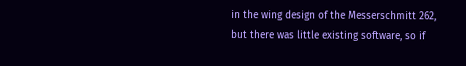in the wing design of the Messerschmitt 262, but there was little existing software, so if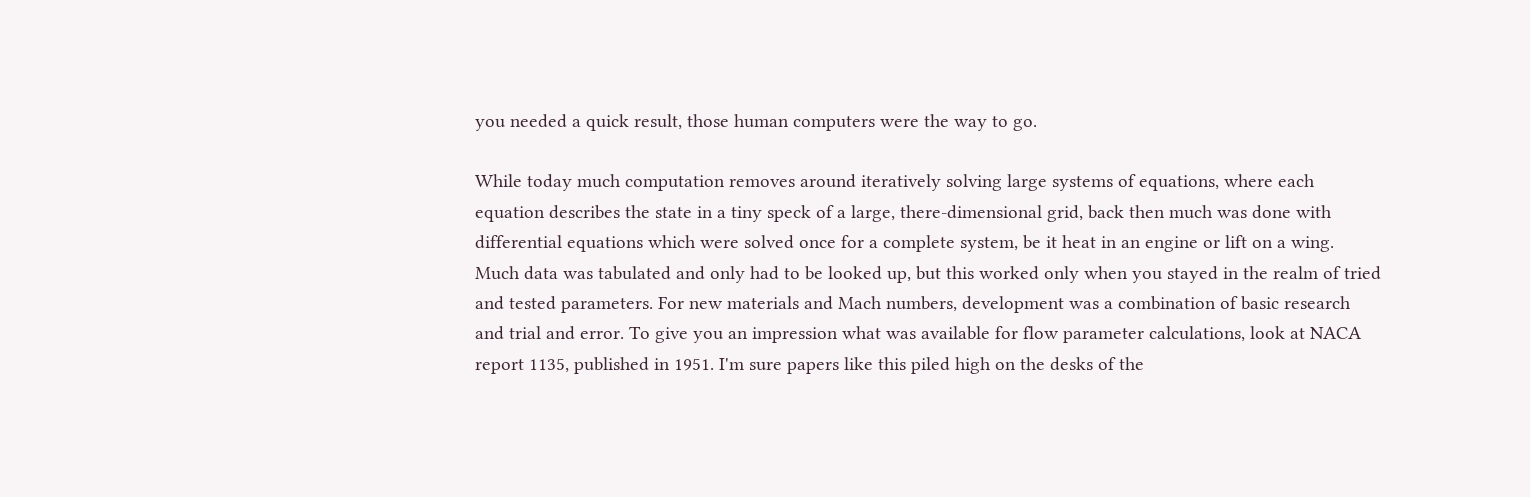you needed a quick result, those human computers were the way to go.

While today much computation removes around iteratively solving large systems of equations, where each equation describes the state in a tiny speck of a large, there-dimensional grid, back then much was done with differential equations which were solved once for a complete system, be it heat in an engine or lift on a wing. Much data was tabulated and only had to be looked up, but this worked only when you stayed in the realm of tried and tested parameters. For new materials and Mach numbers, development was a combination of basic research and trial and error. To give you an impression what was available for flow parameter calculations, look at NACA report 1135, published in 1951. I'm sure papers like this piled high on the desks of the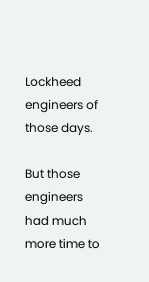Lockheed engineers of those days.

But those engineers had much more time to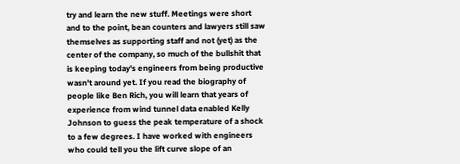try and learn the new stuff. Meetings were short and to the point, bean counters and lawyers still saw themselves as supporting staff and not (yet) as the center of the company, so much of the bullshit that is keeping today's engineers from being productive wasn't around yet. If you read the biography of people like Ben Rich, you will learn that years of experience from wind tunnel data enabled Kelly Johnson to guess the peak temperature of a shock to a few degrees. I have worked with engineers who could tell you the lift curve slope of an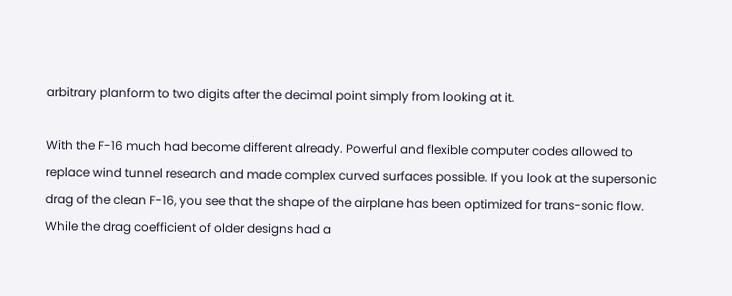arbitrary planform to two digits after the decimal point simply from looking at it.

With the F-16 much had become different already. Powerful and flexible computer codes allowed to replace wind tunnel research and made complex curved surfaces possible. If you look at the supersonic drag of the clean F-16, you see that the shape of the airplane has been optimized for trans-sonic flow. While the drag coefficient of older designs had a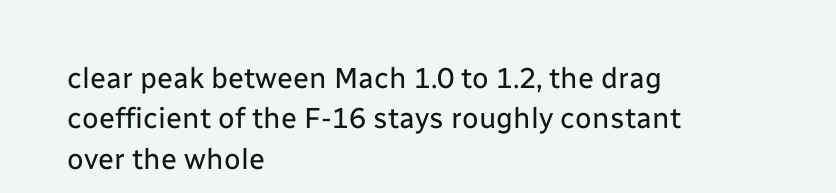clear peak between Mach 1.0 to 1.2, the drag coefficient of the F-16 stays roughly constant over the whole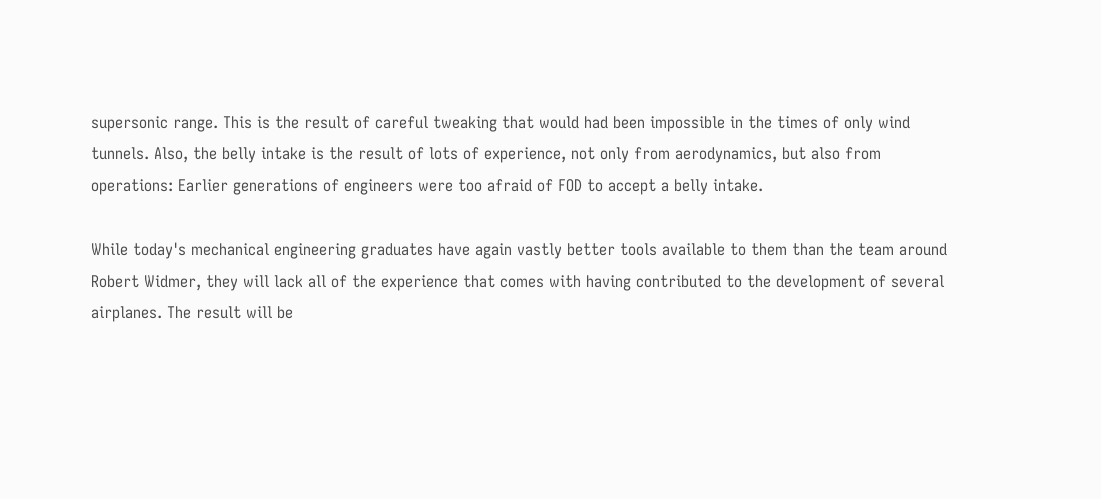supersonic range. This is the result of careful tweaking that would had been impossible in the times of only wind tunnels. Also, the belly intake is the result of lots of experience, not only from aerodynamics, but also from operations: Earlier generations of engineers were too afraid of FOD to accept a belly intake.

While today's mechanical engineering graduates have again vastly better tools available to them than the team around Robert Widmer, they will lack all of the experience that comes with having contributed to the development of several airplanes. The result will be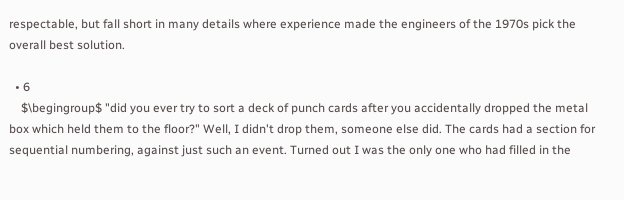respectable, but fall short in many details where experience made the engineers of the 1970s pick the overall best solution.

  • 6
    $\begingroup$ "did you ever try to sort a deck of punch cards after you accidentally dropped the metal box which held them to the floor?" Well, I didn't drop them, someone else did. The cards had a section for sequential numbering, against just such an event. Turned out I was the only one who had filled in the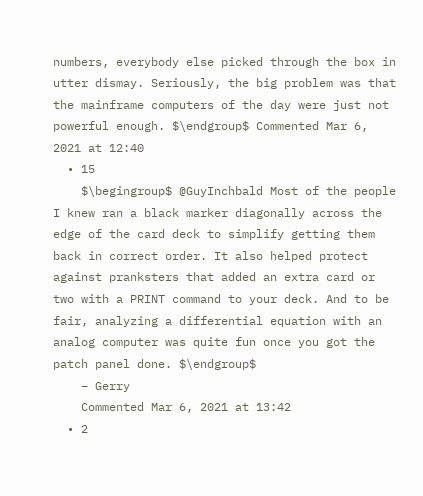numbers, everybody else picked through the box in utter dismay. Seriously, the big problem was that the mainframe computers of the day were just not powerful enough. $\endgroup$ Commented Mar 6, 2021 at 12:40
  • 15
    $\begingroup$ @GuyInchbald Most of the people I knew ran a black marker diagonally across the edge of the card deck to simplify getting them back in correct order. It also helped protect against pranksters that added an extra card or two with a PRINT command to your deck. And to be fair, analyzing a differential equation with an analog computer was quite fun once you got the patch panel done. $\endgroup$
    – Gerry
    Commented Mar 6, 2021 at 13:42
  • 2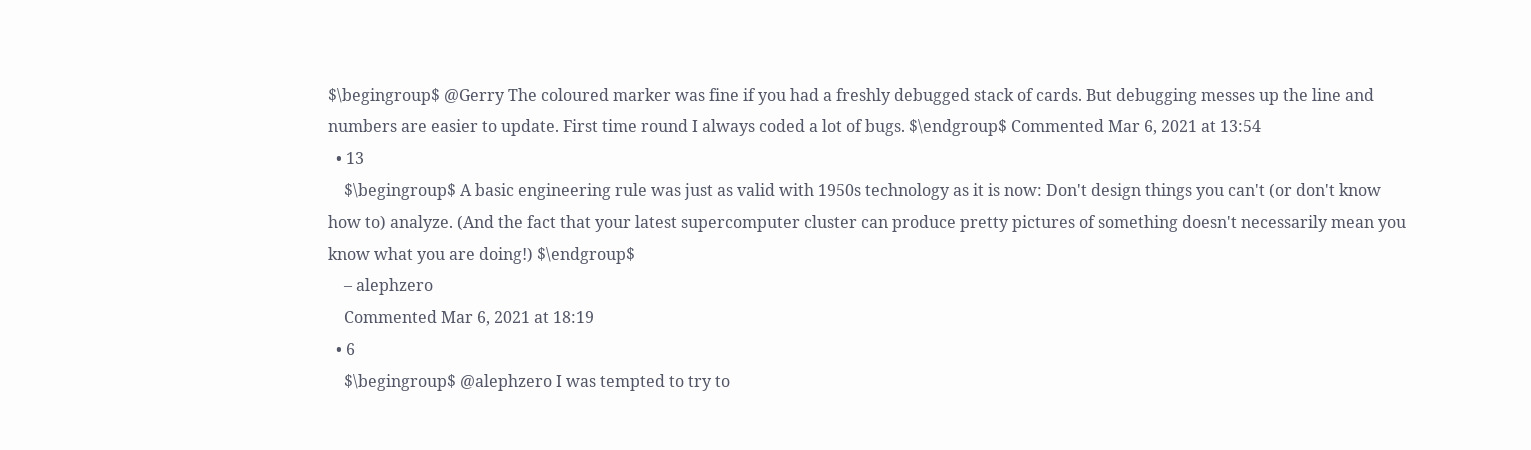$\begingroup$ @Gerry The coloured marker was fine if you had a freshly debugged stack of cards. But debugging messes up the line and numbers are easier to update. First time round I always coded a lot of bugs. $\endgroup$ Commented Mar 6, 2021 at 13:54
  • 13
    $\begingroup$ A basic engineering rule was just as valid with 1950s technology as it is now: Don't design things you can't (or don't know how to) analyze. (And the fact that your latest supercomputer cluster can produce pretty pictures of something doesn't necessarily mean you know what you are doing!) $\endgroup$
    – alephzero
    Commented Mar 6, 2021 at 18:19
  • 6
    $\begingroup$ @alephzero I was tempted to try to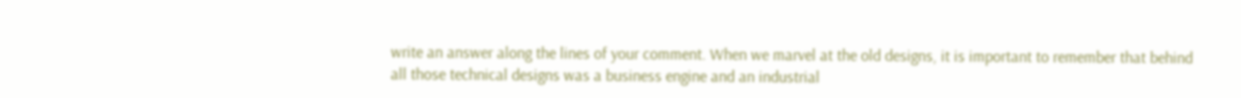write an answer along the lines of your comment. When we marvel at the old designs, it is important to remember that behind all those technical designs was a business engine and an industrial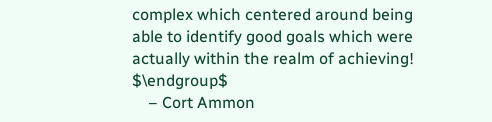complex which centered around being able to identify good goals which were actually within the realm of achieving! $\endgroup$
    – Cort Ammon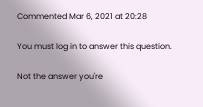Commented Mar 6, 2021 at 20:28

You must log in to answer this question.

Not the answer you're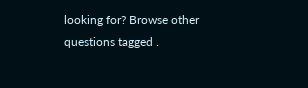looking for? Browse other questions tagged .